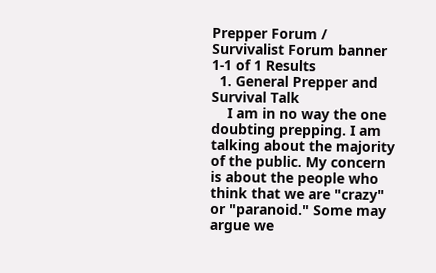Prepper Forum / Survivalist Forum banner
1-1 of 1 Results
  1. General Prepper and Survival Talk
    I am in no way the one doubting prepping. I am talking about the majority of the public. My concern is about the people who think that we are "crazy" or "paranoid." Some may argue we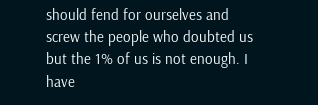should fend for ourselves and screw the people who doubted us but the 1% of us is not enough. I have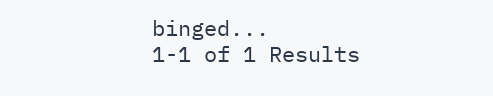binged...
1-1 of 1 Results